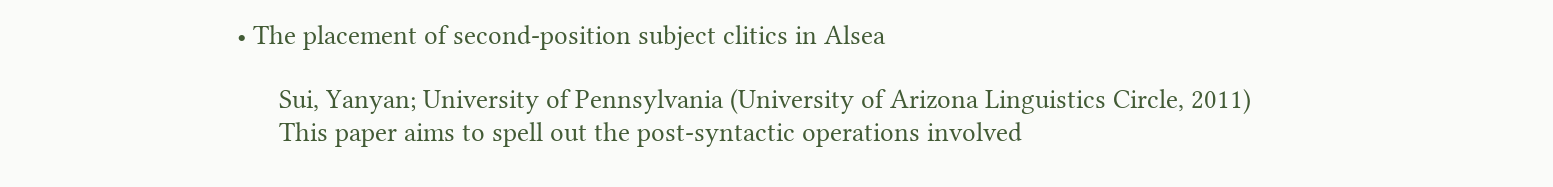• The placement of second-position subject clitics in Alsea

      Sui, Yanyan; University of Pennsylvania (University of Arizona Linguistics Circle, 2011)
      This paper aims to spell out the post-syntactic operations involved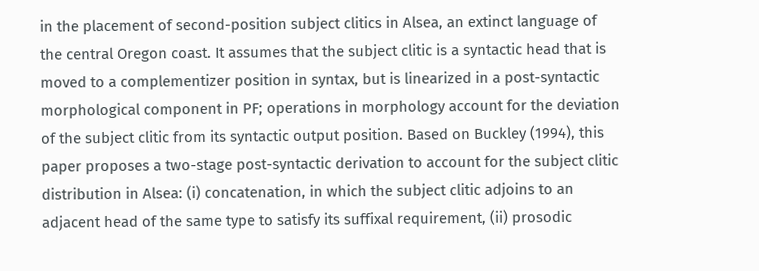in the placement of second-position subject clitics in Alsea, an extinct language of the central Oregon coast. It assumes that the subject clitic is a syntactic head that is moved to a complementizer position in syntax, but is linearized in a post-syntactic morphological component in PF; operations in morphology account for the deviation of the subject clitic from its syntactic output position. Based on Buckley (1994), this paper proposes a two-stage post-syntactic derivation to account for the subject clitic distribution in Alsea: (i) concatenation, in which the subject clitic adjoins to an adjacent head of the same type to satisfy its suffixal requirement, (ii) prosodic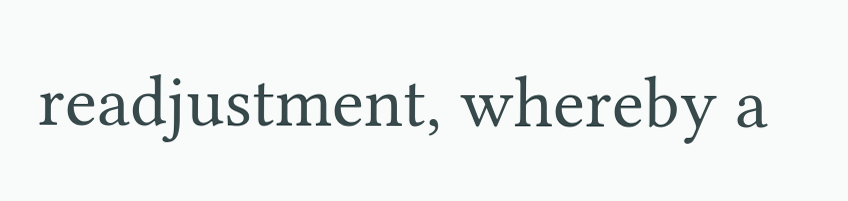readjustment, whereby a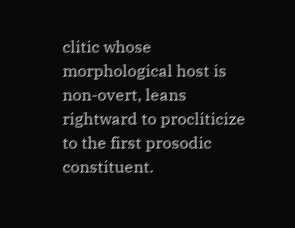clitic whose morphological host is non-overt, leans rightward to procliticize to the first prosodic constituent.